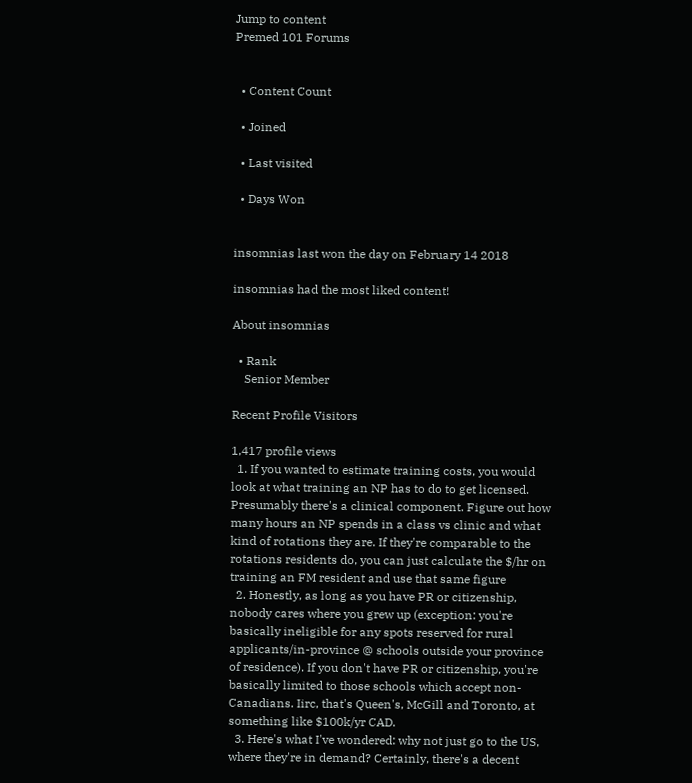Jump to content
Premed 101 Forums


  • Content Count

  • Joined

  • Last visited

  • Days Won


insomnias last won the day on February 14 2018

insomnias had the most liked content!

About insomnias

  • Rank
    Senior Member

Recent Profile Visitors

1,417 profile views
  1. If you wanted to estimate training costs, you would look at what training an NP has to do to get licensed. Presumably there's a clinical component. Figure out how many hours an NP spends in a class vs clinic and what kind of rotations they are. If they're comparable to the rotations residents do, you can just calculate the $/hr on training an FM resident and use that same figure
  2. Honestly, as long as you have PR or citizenship, nobody cares where you grew up (exception: you're basically ineligible for any spots reserved for rural applicants/in-province @ schools outside your province of residence). If you don't have PR or citizenship, you're basically limited to those schools which accept non-Canadians. Iirc, that's Queen's, McGill and Toronto, at something like $100k/yr CAD.
  3. Here's what I've wondered: why not just go to the US, where they're in demand? Certainly, there's a decent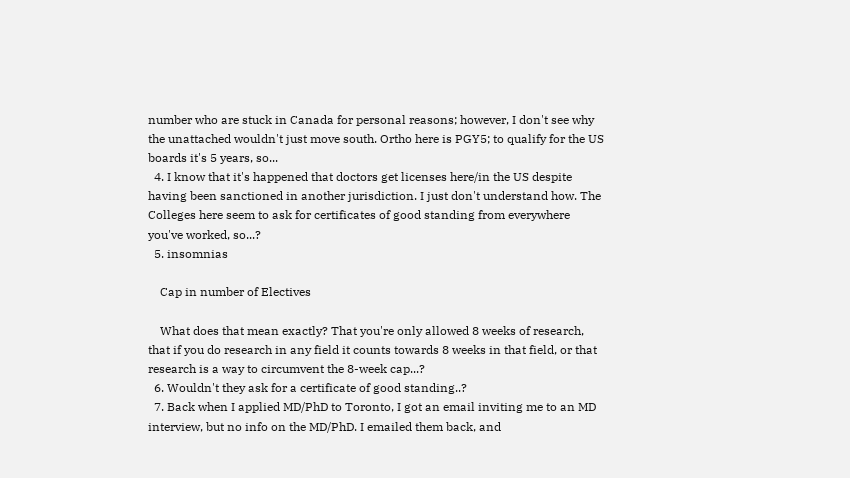number who are stuck in Canada for personal reasons; however, I don't see why the unattached wouldn't just move south. Ortho here is PGY5; to qualify for the US boards it's 5 years, so...
  4. I know that it's happened that doctors get licenses here/in the US despite having been sanctioned in another jurisdiction. I just don't understand how. The Colleges here seem to ask for certificates of good standing from everywhere you've worked, so...?
  5. insomnias

    Cap in number of Electives

    What does that mean exactly? That you're only allowed 8 weeks of research, that if you do research in any field it counts towards 8 weeks in that field, or that research is a way to circumvent the 8-week cap...?
  6. Wouldn't they ask for a certificate of good standing..?
  7. Back when I applied MD/PhD to Toronto, I got an email inviting me to an MD interview, but no info on the MD/PhD. I emailed them back, and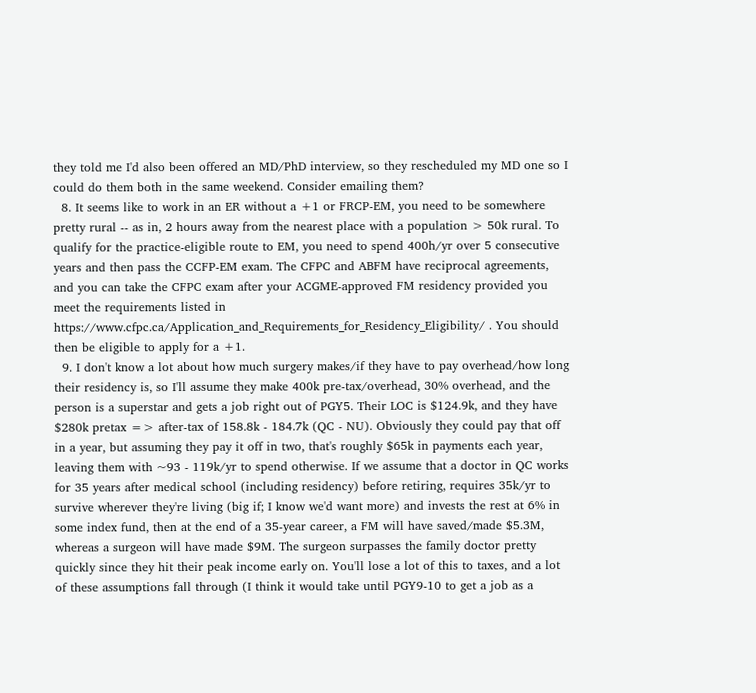they told me I'd also been offered an MD/PhD interview, so they rescheduled my MD one so I could do them both in the same weekend. Consider emailing them?
  8. It seems like to work in an ER without a +1 or FRCP-EM, you need to be somewhere pretty rural -- as in, 2 hours away from the nearest place with a population > 50k rural. To qualify for the practice-eligible route to EM, you need to spend 400h/yr over 5 consecutive years and then pass the CCFP-EM exam. The CFPC and ABFM have reciprocal agreements, and you can take the CFPC exam after your ACGME-approved FM residency provided you meet the requirements listed in https://www.cfpc.ca/Application_and_Requirements_for_Residency_Eligibility/ . You should then be eligible to apply for a +1.
  9. I don't know a lot about how much surgery makes/if they have to pay overhead/how long their residency is, so I'll assume they make 400k pre-tax/overhead, 30% overhead, and the person is a superstar and gets a job right out of PGY5. Their LOC is $124.9k, and they have $280k pretax => after-tax of 158.8k - 184.7k (QC - NU). Obviously they could pay that off in a year, but assuming they pay it off in two, that's roughly $65k in payments each year, leaving them with ~93 - 119k/yr to spend otherwise. If we assume that a doctor in QC works for 35 years after medical school (including residency) before retiring, requires 35k/yr to survive wherever they're living (big if; I know we'd want more) and invests the rest at 6% in some index fund, then at the end of a 35-year career, a FM will have saved/made $5.3M, whereas a surgeon will have made $9M. The surgeon surpasses the family doctor pretty quickly since they hit their peak income early on. You'll lose a lot of this to taxes, and a lot of these assumptions fall through (I think it would take until PGY9-10 to get a job as a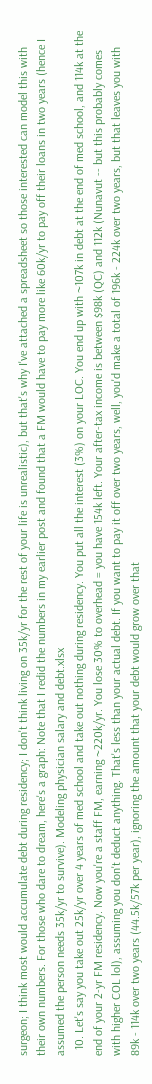surgeon; I think most would accumulate debt during residency; I don't think living on 35k/yr for the rest of your life is unrealistic), but that's why I've attached a spreadsheet so those interested can model this with their own numbers. For those who dare to dream, here's a graph: Note that I redid the numbers in my earlier post and found that a FM would have to pay more like 60k/yr to pay off their loans in two years (hence I assumed the person needs 35k/yr to survive). Modeling physician salary and debt.xlsx
  10. Let's say you take out 25k/yr over 4 years of med school and take out nothing during residency. You put all the interest (3%) on your LOC. You end up with ~107k in debt at the end of med school, and 114k at the end of your 2-yr FM residency. Now you're a staff FM, earning ~220k/yr. You lose 30% to overhead = you have 154k left. Your after-tax income is between $98k (QC) and 112k (Nunavut -- but this probably comes with higher COL lol), assuming you don't deduct anything. That's less than your actual debt. If you want to pay it off over two years, well, you'd make a total of 196k - 224k over two years, but that leaves you with 89k - 114k over two years (44.5k/57k per year), ignoring the amount that your debt would grow over that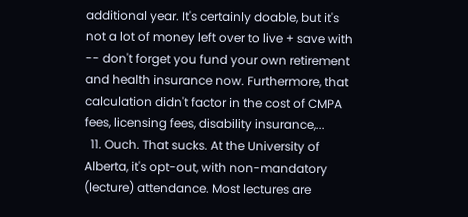additional year. It's certainly doable, but it's not a lot of money left over to live + save with -- don't forget you fund your own retirement and health insurance now. Furthermore, that calculation didn't factor in the cost of CMPA fees, licensing fees, disability insurance,...
  11. Ouch. That sucks. At the University of Alberta, it's opt-out, with non-mandatory (lecture) attendance. Most lectures are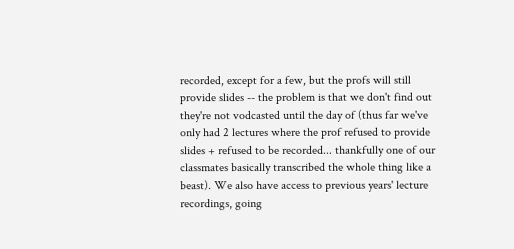recorded, except for a few, but the profs will still provide slides -- the problem is that we don't find out they're not vodcasted until the day of (thus far we've only had 2 lectures where the prof refused to provide slides + refused to be recorded... thankfully one of our classmates basically transcribed the whole thing like a beast). We also have access to previous years' lecture recordings, going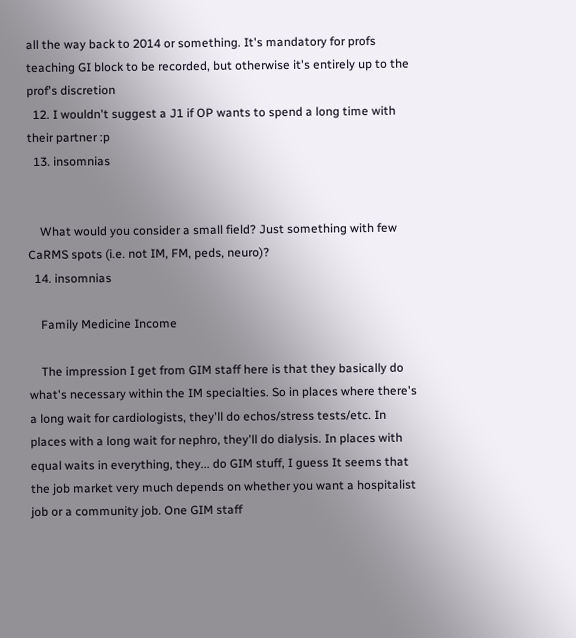all the way back to 2014 or something. It's mandatory for profs teaching GI block to be recorded, but otherwise it's entirely up to the prof's discretion
  12. I wouldn't suggest a J1 if OP wants to spend a long time with their partner :p
  13. insomnias


    What would you consider a small field? Just something with few CaRMS spots (i.e. not IM, FM, peds, neuro)?
  14. insomnias

    Family Medicine Income

    The impression I get from GIM staff here is that they basically do what's necessary within the IM specialties. So in places where there's a long wait for cardiologists, they'll do echos/stress tests/etc. In places with a long wait for nephro, they'll do dialysis. In places with equal waits in everything, they... do GIM stuff, I guess It seems that the job market very much depends on whether you want a hospitalist job or a community job. One GIM staff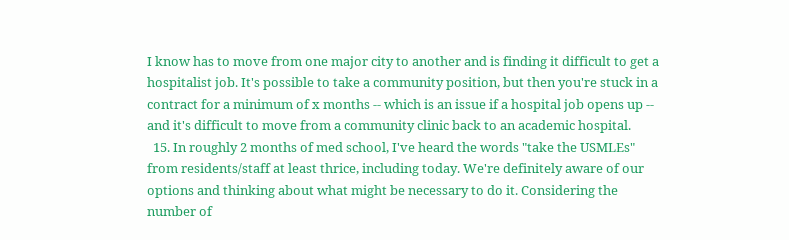I know has to move from one major city to another and is finding it difficult to get a hospitalist job. It's possible to take a community position, but then you're stuck in a contract for a minimum of x months -- which is an issue if a hospital job opens up -- and it's difficult to move from a community clinic back to an academic hospital.
  15. In roughly 2 months of med school, I've heard the words "take the USMLEs" from residents/staff at least thrice, including today. We're definitely aware of our options and thinking about what might be necessary to do it. Considering the number of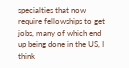specialties that now require fellowships to get jobs, many of which end up being done in the US, I think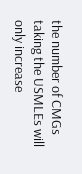the number of CMGs taking the USMLEs will only increase